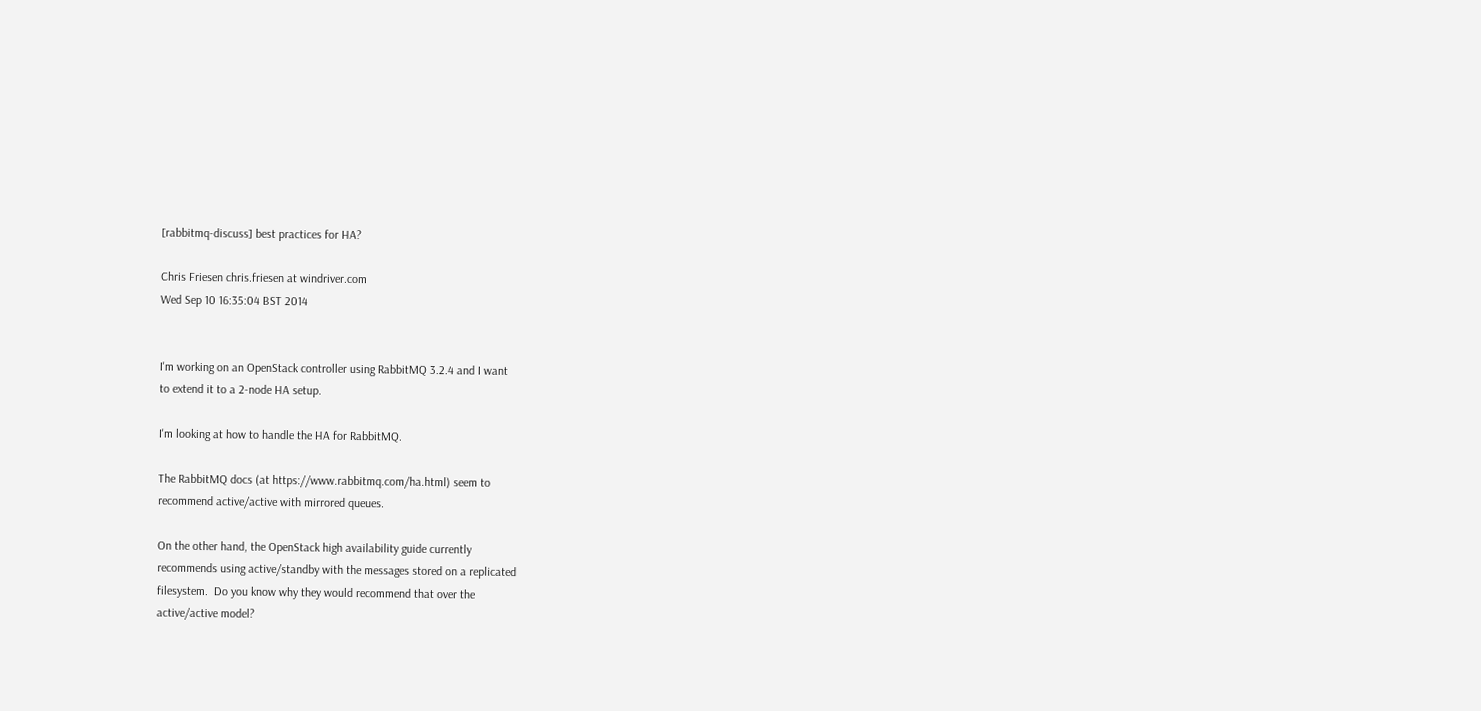[rabbitmq-discuss] best practices for HA?

Chris Friesen chris.friesen at windriver.com
Wed Sep 10 16:35:04 BST 2014


I'm working on an OpenStack controller using RabbitMQ 3.2.4 and I want
to extend it to a 2-node HA setup.

I'm looking at how to handle the HA for RabbitMQ.

The RabbitMQ docs (at https://www.rabbitmq.com/ha.html) seem to
recommend active/active with mirrored queues.

On the other hand, the OpenStack high availability guide currently
recommends using active/standby with the messages stored on a replicated
filesystem.  Do you know why they would recommend that over the
active/active model?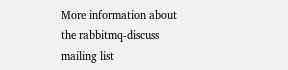More information about the rabbitmq-discuss mailing list